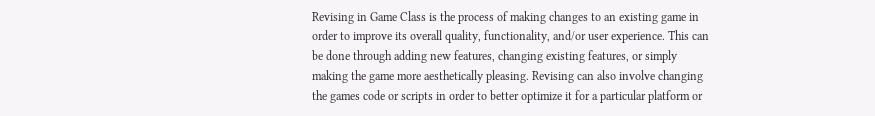Revising in Game Class is the process of making changes to an existing game in order to improve its overall quality, functionality, and/or user experience. This can be done through adding new features, changing existing features, or simply making the game more aesthetically pleasing. Revising can also involve changing the games code or scripts in order to better optimize it for a particular platform or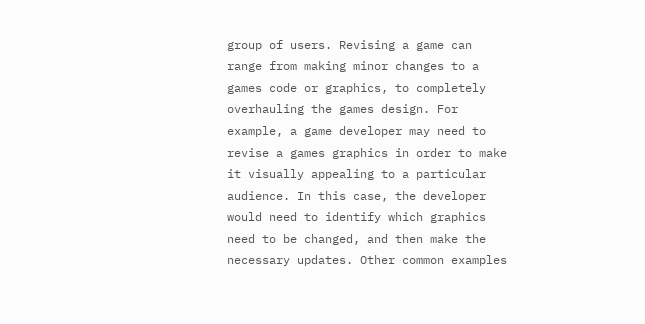group of users. Revising a game can range from making minor changes to a games code or graphics, to completely overhauling the games design. For example, a game developer may need to revise a games graphics in order to make it visually appealing to a particular audience. In this case, the developer would need to identify which graphics need to be changed, and then make the necessary updates. Other common examples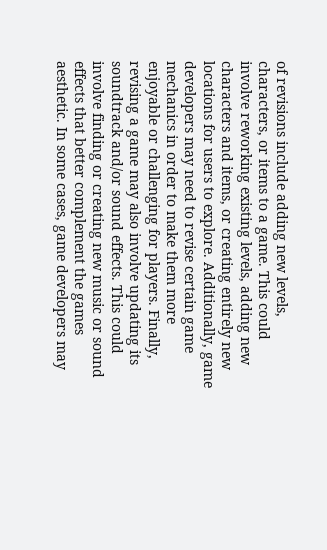of revisions include adding new levels, characters, or items to a game. This could involve reworking existing levels, adding new characters and items, or creating entirely new locations for users to explore. Additionally, game developers may need to revise certain game mechanics in order to make them more enjoyable or challenging for players. Finally, revising a game may also involve updating its soundtrack and/or sound effects. This could involve finding or creating new music or sound effects that better complement the games aesthetic. In some cases, game developers may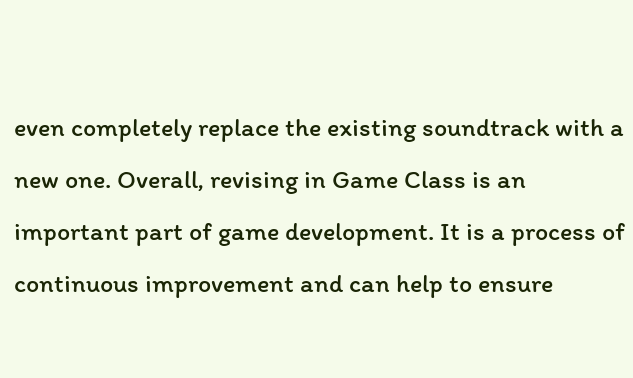even completely replace the existing soundtrack with a new one. Overall, revising in Game Class is an important part of game development. It is a process of continuous improvement and can help to ensure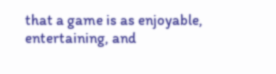that a game is as enjoyable, entertaining, and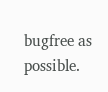bugfree as possible.